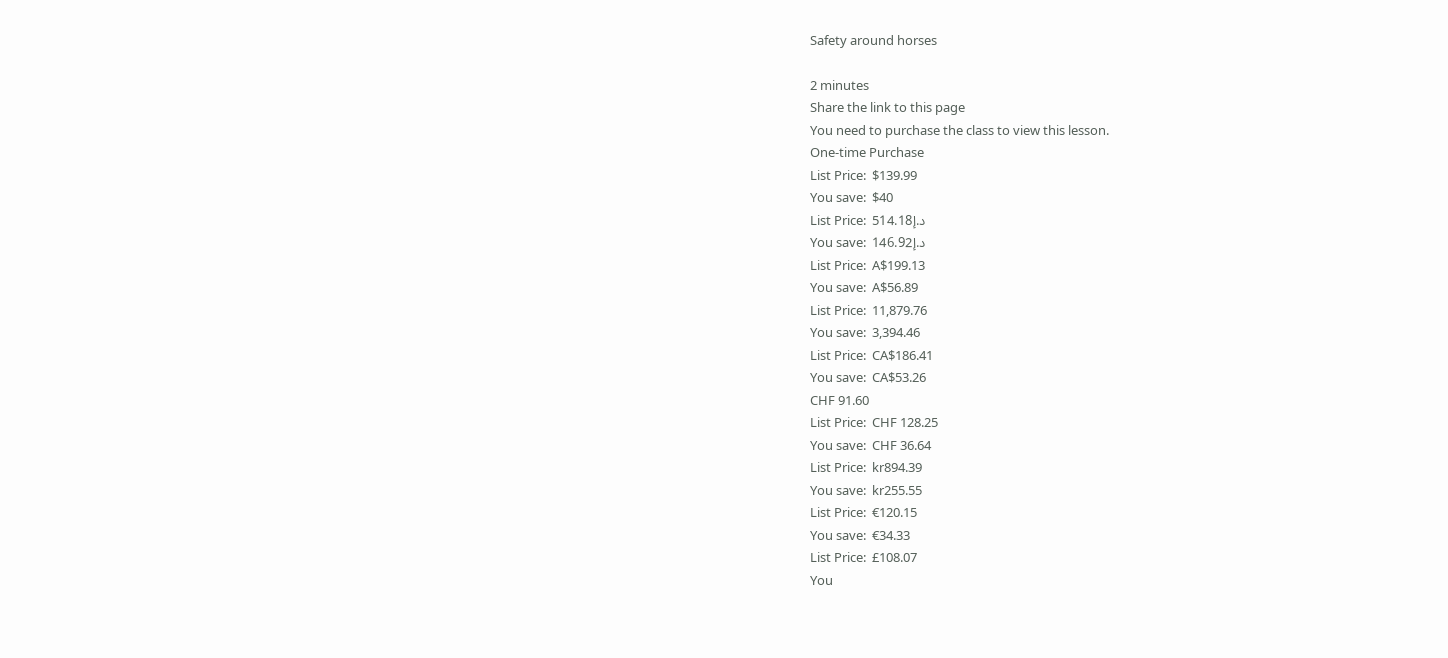Safety around horses

2 minutes
Share the link to this page
You need to purchase the class to view this lesson.
One-time Purchase
List Price:  $139.99
You save:  $40
List Price:  د.إ514.18
You save:  د.إ146.92
List Price:  A$199.13
You save:  A$56.89
List Price:  11,879.76
You save:  3,394.46
List Price:  CA$186.41
You save:  CA$53.26
CHF 91.60
List Price:  CHF 128.25
You save:  CHF 36.64
List Price:  kr894.39
You save:  kr255.55
List Price:  €120.15
You save:  €34.33
List Price:  £108.07
You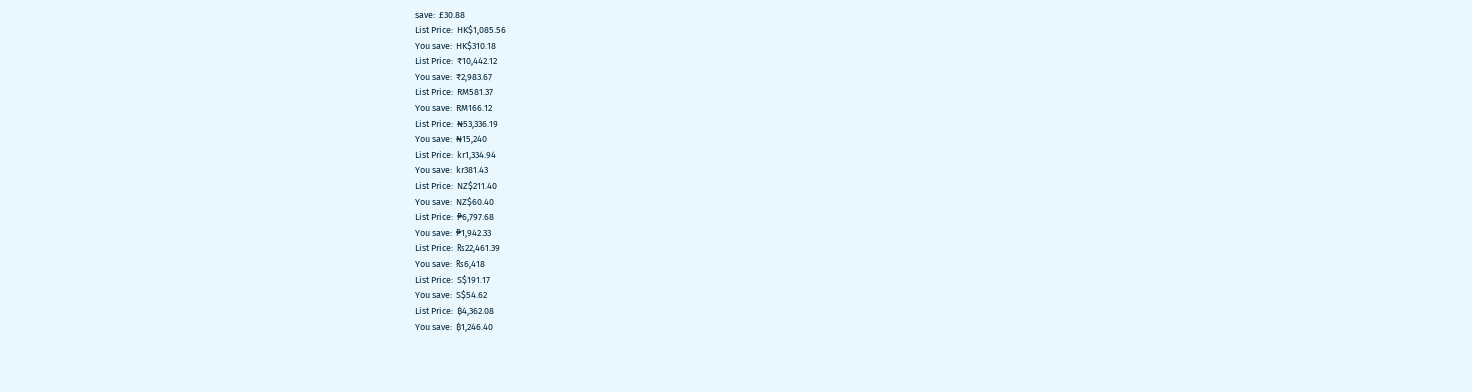save:  £30.88
List Price:  HK$1,085.56
You save:  HK$310.18
List Price:  ₹10,442.12
You save:  ₹2,983.67
List Price:  RM581.37
You save:  RM166.12
List Price:  ₦53,336.19
You save:  ₦15,240
List Price:  kr1,334.94
You save:  kr381.43
List Price:  NZ$211.40
You save:  NZ$60.40
List Price:  ₱6,797.68
You save:  ₱1,942.33
List Price:  ₨22,461.39
You save:  ₨6,418
List Price:  S$191.17
You save:  S$54.62
List Price:  ฿4,362.08
You save:  ฿1,246.40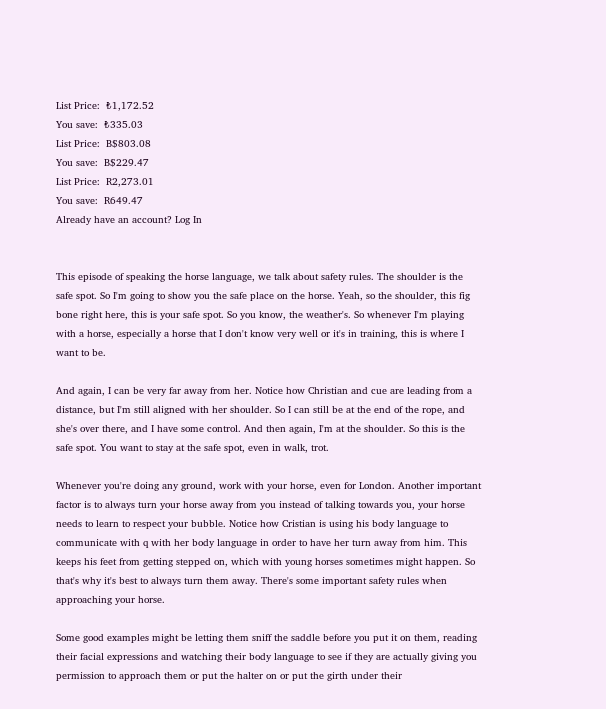List Price:  ₺1,172.52
You save:  ₺335.03
List Price:  B$803.08
You save:  B$229.47
List Price:  R2,273.01
You save:  R649.47
Already have an account? Log In


This episode of speaking the horse language, we talk about safety rules. The shoulder is the safe spot. So I'm going to show you the safe place on the horse. Yeah, so the shoulder, this fig bone right here, this is your safe spot. So you know, the weather's. So whenever I'm playing with a horse, especially a horse that I don't know very well or it's in training, this is where I want to be.

And again, I can be very far away from her. Notice how Christian and cue are leading from a distance, but I'm still aligned with her shoulder. So I can still be at the end of the rope, and she's over there, and I have some control. And then again, I'm at the shoulder. So this is the safe spot. You want to stay at the safe spot, even in walk, trot.

Whenever you're doing any ground, work with your horse, even for London. Another important factor is to always turn your horse away from you instead of talking towards you, your horse needs to learn to respect your bubble. Notice how Cristian is using his body language to communicate with q with her body language in order to have her turn away from him. This keeps his feet from getting stepped on, which with young horses sometimes might happen. So that's why it's best to always turn them away. There's some important safety rules when approaching your horse.

Some good examples might be letting them sniff the saddle before you put it on them, reading their facial expressions and watching their body language to see if they are actually giving you permission to approach them or put the halter on or put the girth under their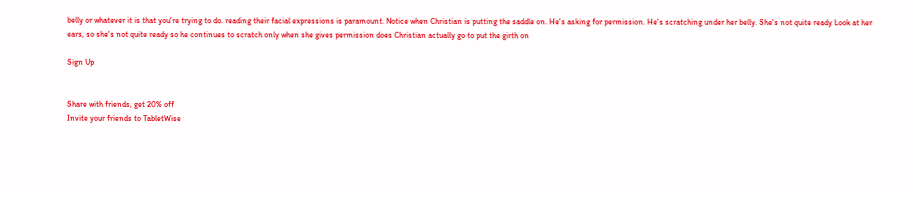belly or whatever it is that you're trying to do. reading their facial expressions is paramount. Notice when Christian is putting the saddle on. He's asking for permission. He's scratching under her belly. She's not quite ready Look at her ears, so she's not quite ready so he continues to scratch only when she gives permission does Christian actually go to put the girth on

Sign Up


Share with friends, get 20% off
Invite your friends to TabletWise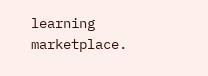learning marketplace.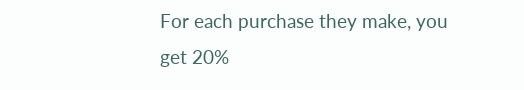For each purchase they make, you get 20%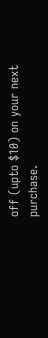off (upto $10) on your next purchase.